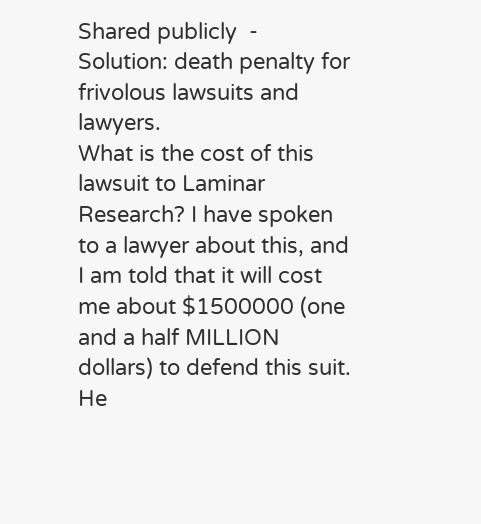Shared publicly  -
Solution: death penalty for frivolous lawsuits and lawyers.
What is the cost of this lawsuit to Laminar Research? I have spoken to a lawyer about this, and I am told that it will cost me about $1500000 (one and a half MILLION dollars) to defend this suit. He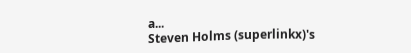a...
Steven Holms (superlinkx)'s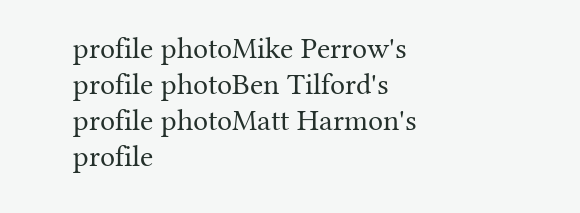profile photoMike Perrow's profile photoBen Tilford's profile photoMatt Harmon's profile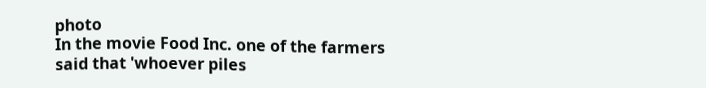photo
In the movie Food Inc. one of the farmers said that 'whoever piles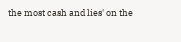the most cash and lies' on the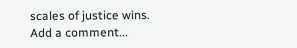scales of justice wins.
Add a comment...